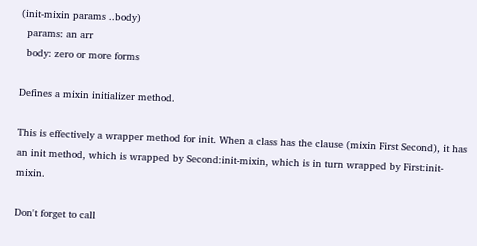(init-mixin params ..body)
  params: an arr
  body: zero or more forms

Defines a mixin initializer method.

This is effectively a wrapper method for init. When a class has the clause (mixin First Second), it has an init method, which is wrapped by Second:init-mixin, which is in turn wrapped by First:init-mixin.

Don't forget to call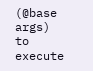(@base args) to execute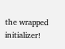the wrapped initializer!